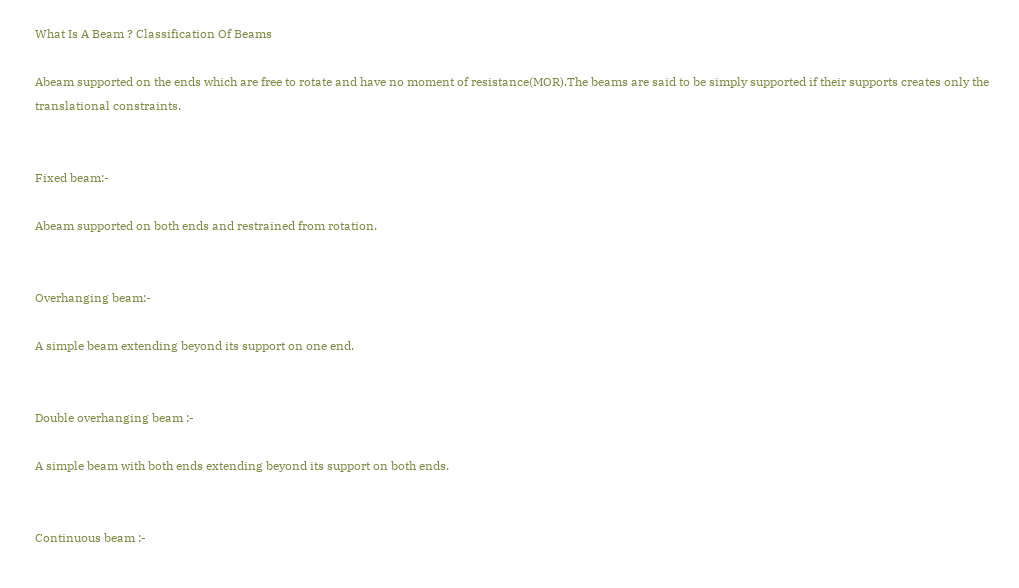What Is A Beam ? Classification Of Beams

Abeam supported on the ends which are free to rotate and have no moment of resistance(MOR).The beams are said to be simply supported if their supports creates only the translational constraints.


Fixed beam:-

Abeam supported on both ends and restrained from rotation.


Overhanging beam:-

A simple beam extending beyond its support on one end.


Double overhanging beam :-

A simple beam with both ends extending beyond its support on both ends.


Continuous beam :-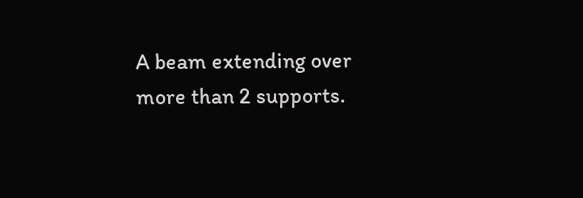A beam extending over more than 2 supports.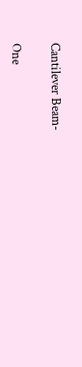Cantilever Beam-

One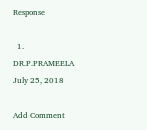Response

  1. DR.P.PRAMEELA July 25, 2018

Add Comment